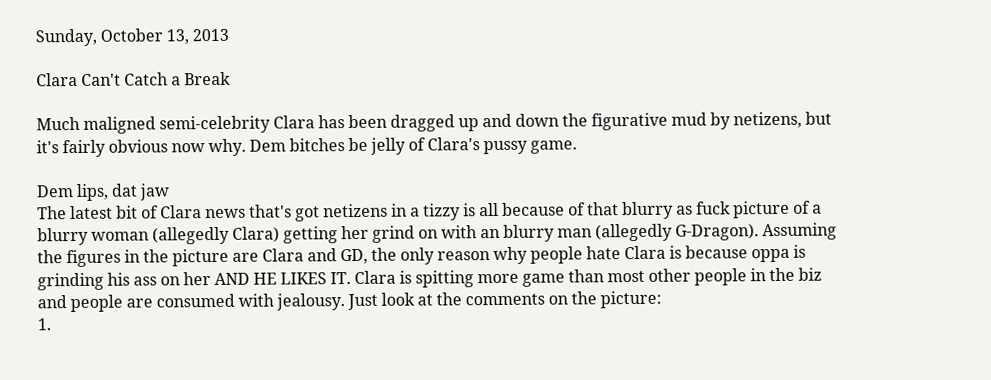Sunday, October 13, 2013

Clara Can't Catch a Break

Much maligned semi-celebrity Clara has been dragged up and down the figurative mud by netizens, but it's fairly obvious now why. Dem bitches be jelly of Clara's pussy game.

Dem lips, dat jaw
The latest bit of Clara news that's got netizens in a tizzy is all because of that blurry as fuck picture of a blurry woman (allegedly Clara) getting her grind on with an blurry man (allegedly G-Dragon). Assuming the figures in the picture are Clara and GD, the only reason why people hate Clara is because oppa is grinding his ass on her AND HE LIKES IT. Clara is spitting more game than most other people in the biz and people are consumed with jealousy. Just look at the comments on the picture:
1.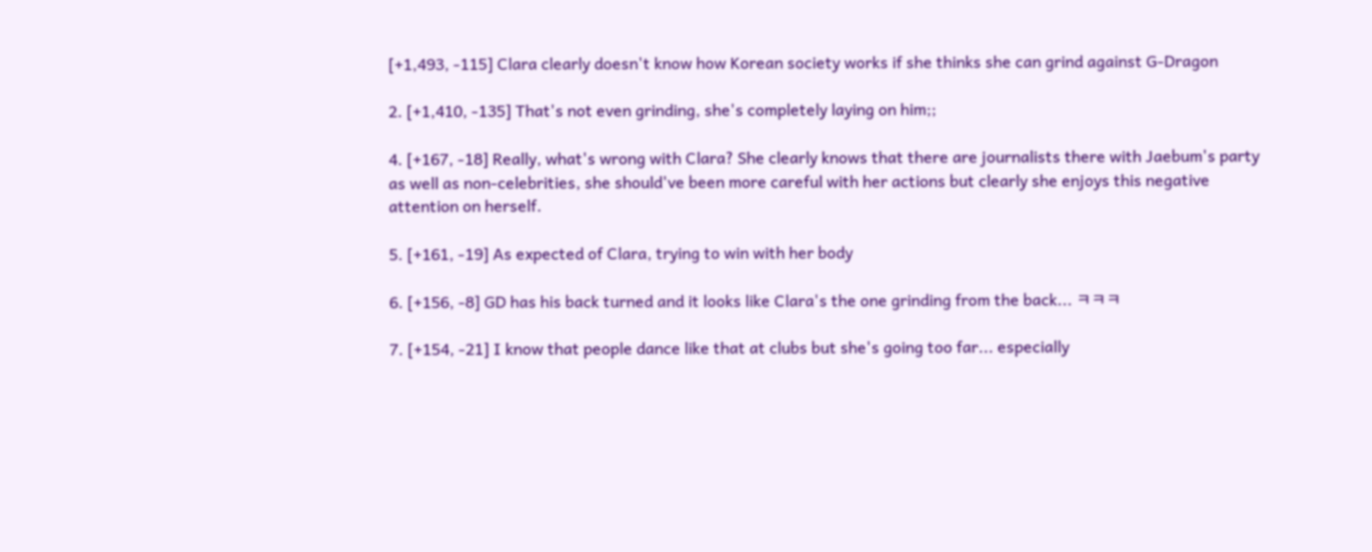[+1,493, -115] Clara clearly doesn't know how Korean society works if she thinks she can grind against G-Dragon

2. [+1,410, -135] That's not even grinding, she's completely laying on him;;

4. [+167, -18] Really, what's wrong with Clara? She clearly knows that there are journalists there with Jaebum's party as well as non-celebrities, she should've been more careful with her actions but clearly she enjoys this negative attention on herself.

5. [+161, -19] As expected of Clara, trying to win with her body

6. [+156, -8] GD has his back turned and it looks like Clara's the one grinding from the back... ㅋㅋㅋ

7. [+154, -21] I know that people dance like that at clubs but she's going too far... especially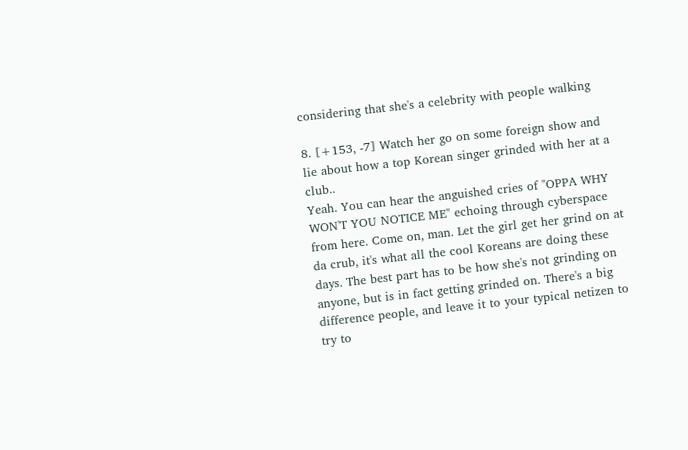considering that she's a celebrity with people walking

8. [+153, -7] Watch her go on some foreign show and lie about how a top Korean singer grinded with her at a club..
Yeah. You can hear the anguished cries of "OPPA WHY WON'T YOU NOTICE ME" echoing through cyberspace from here. Come on, man. Let the girl get her grind on at da crub, it's what all the cool Koreans are doing these days. The best part has to be how she's not grinding on anyone, but is in fact getting grinded on. There's a big difference people, and leave it to your typical netizen to try to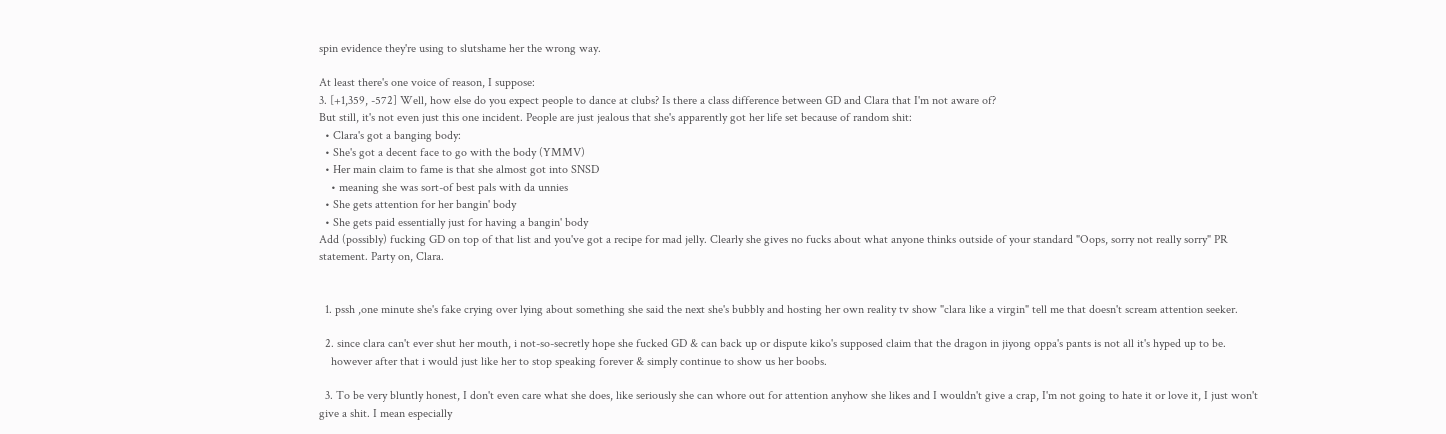spin evidence they're using to slutshame her the wrong way.

At least there's one voice of reason, I suppose:
3. [+1,359, -572] Well, how else do you expect people to dance at clubs? Is there a class difference between GD and Clara that I'm not aware of?
But still, it's not even just this one incident. People are just jealous that she's apparently got her life set because of random shit:
  • Clara's got a banging body:
  • She's got a decent face to go with the body (YMMV)
  • Her main claim to fame is that she almost got into SNSD
    • meaning she was sort-of best pals with da unnies
  • She gets attention for her bangin' body
  • She gets paid essentially just for having a bangin' body
Add (possibly) fucking GD on top of that list and you've got a recipe for mad jelly. Clearly she gives no fucks about what anyone thinks outside of your standard "Oops, sorry not really sorry" PR statement. Party on, Clara.


  1. pssh ,one minute she's fake crying over lying about something she said the next she's bubbly and hosting her own reality tv show "clara like a virgin" tell me that doesn't scream attention seeker.

  2. since clara can't ever shut her mouth, i not-so-secretly hope she fucked GD & can back up or dispute kiko's supposed claim that the dragon in jiyong oppa's pants is not all it's hyped up to be.
    however after that i would just like her to stop speaking forever & simply continue to show us her boobs.

  3. To be very bluntly honest, I don't even care what she does, like seriously she can whore out for attention anyhow she likes and I wouldn't give a crap, I'm not going to hate it or love it, I just won't give a shit. I mean especially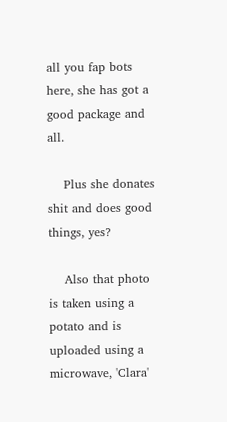all you fap bots here, she has got a good package and all.

    Plus she donates shit and does good things, yes?

    Also that photo is taken using a potato and is uploaded using a microwave, 'Clara'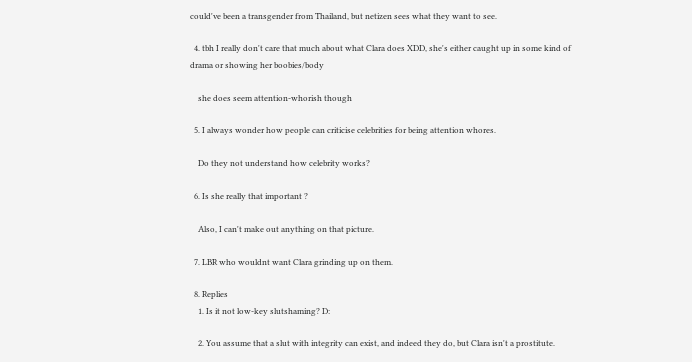could've been a transgender from Thailand, but netizen sees what they want to see.

  4. tbh I really don't care that much about what Clara does XDD, she's either caught up in some kind of drama or showing her boobies/body

    she does seem attention-whorish though

  5. I always wonder how people can criticise celebrities for being attention whores.

    Do they not understand how celebrity works?

  6. Is she really that important ?

    Also, I can't make out anything on that picture.

  7. LBR who wouldnt want Clara grinding up on them.

  8. Replies
    1. Is it not low-key slutshaming? D:

    2. You assume that a slut with integrity can exist, and indeed they do, but Clara isn't a prostitute.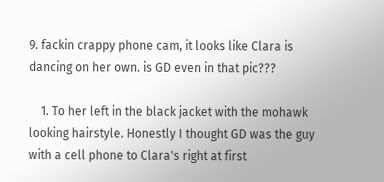9. fackin crappy phone cam, it looks like Clara is dancing on her own. is GD even in that pic???

    1. To her left in the black jacket with the mohawk looking hairstyle. Honestly I thought GD was the guy with a cell phone to Clara's right at first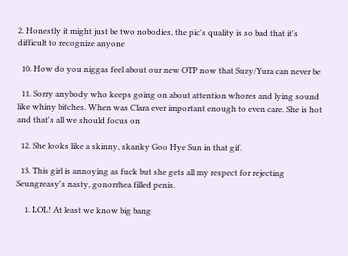2. Honestly it might just be two nobodies, the pic's quality is so bad that it's difficult to recognize anyone

  10. How do you niggas feel about our new OTP now that Suzy/Yura can never be

  11. Sorry anybody who keeps going on about attention whores and lying sound like whiny bitches. When was Clara ever important enough to even care. She is hot and that's all we should focus on

  12. She looks like a skinny, skanky Goo Hye Sun in that gif.

  13. This girl is annoying as fuck but she gets all my respect for rejecting Seungreasy's nasty, gonorrhea filled penis.

    1. LOL! At least we know big bang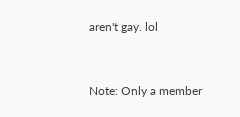aren't gay. lol


Note: Only a member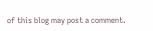of this blog may post a comment.